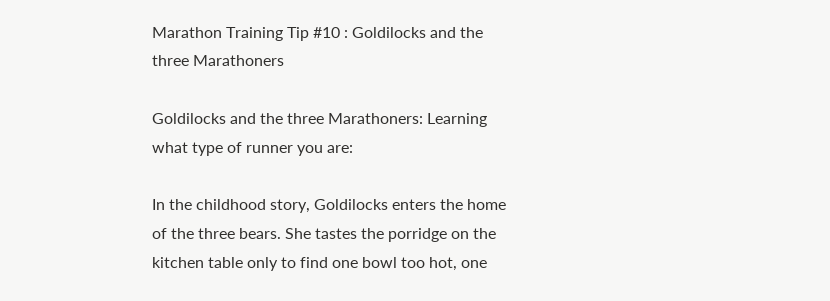Marathon Training Tip #10 : Goldilocks and the three Marathoners

Goldilocks and the three Marathoners: Learning what type of runner you are:

In the childhood story, Goldilocks enters the home of the three bears. She tastes the porridge on the kitchen table only to find one bowl too hot, one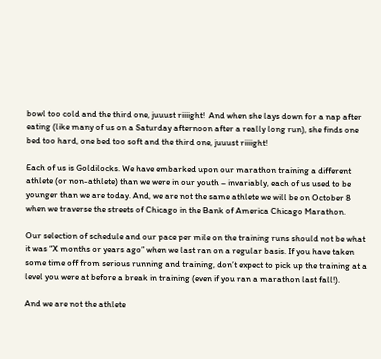bowl too cold and the third one, juuust riiiight!  And when she lays down for a nap after eating (like many of us on a Saturday afternoon after a really long run), she finds one bed too hard, one bed too soft and the third one, juuust riiiight!

Each of us is Goldilocks. We have embarked upon our marathon training a different athlete (or non-athlete) than we were in our youth – invariably, each of us used to be younger than we are today. And, we are not the same athlete we will be on October 8 when we traverse the streets of Chicago in the Bank of America Chicago Marathon.

Our selection of schedule and our pace per mile on the training runs should not be what it was “X months or years ago” when we last ran on a regular basis. If you have taken some time off from serious running and training, don’t expect to pick up the training at a level you were at before a break in training (even if you ran a marathon last fall!).

And we are not the athlete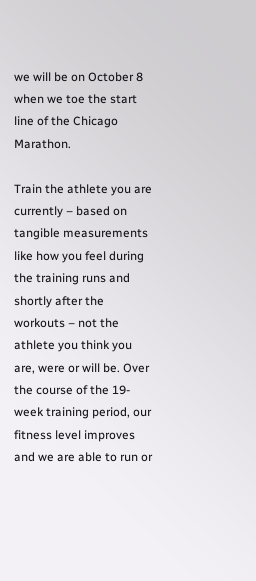we will be on October 8 when we toe the start line of the Chicago Marathon.

Train the athlete you are currently – based on tangible measurements like how you feel during the training runs and shortly after the workouts – not the athlete you think you are, were or will be. Over the course of the 19-week training period, our fitness level improves and we are able to run or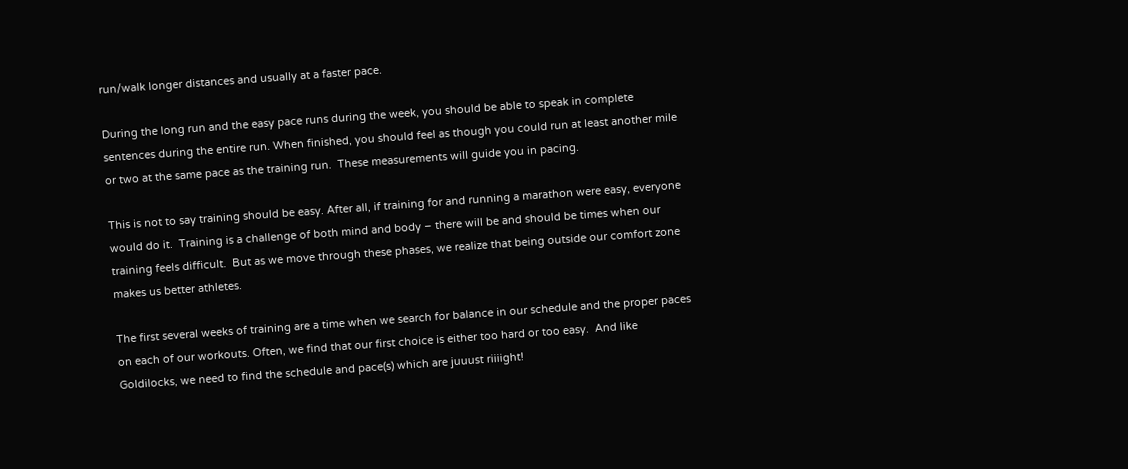run/walk longer distances and usually at a faster pace.

During the long run and the easy pace runs during the week, you should be able to speak in complete sentences during the entire run. When finished, you should feel as though you could run at least another mile or two at the same pace as the training run.  These measurements will guide you in pacing.

This is not to say training should be easy. After all, if training for and running a marathon were easy, everyone would do it.  Training is a challenge of both mind and body – there will be and should be times when our training feels difficult.  But as we move through these phases, we realize that being outside our comfort zone makes us better athletes.

The first several weeks of training are a time when we search for balance in our schedule and the proper paces on each of our workouts. Often, we find that our first choice is either too hard or too easy.  And like Goldilocks, we need to find the schedule and pace(s) which are juuust riiiight!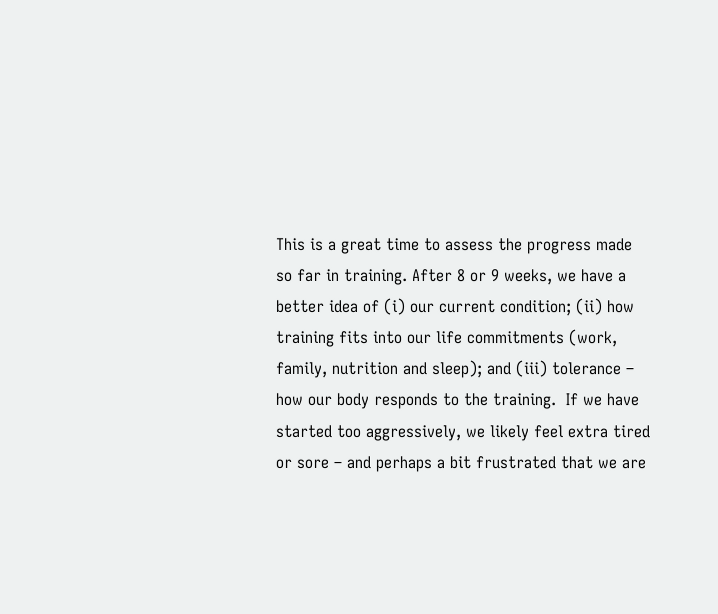This is a great time to assess the progress made so far in training. After 8 or 9 weeks, we have a better idea of (i) our current condition; (ii) how training fits into our life commitments (work, family, nutrition and sleep); and (iii) tolerance – how our body responds to the training.  If we have started too aggressively, we likely feel extra tired or sore – and perhaps a bit frustrated that we are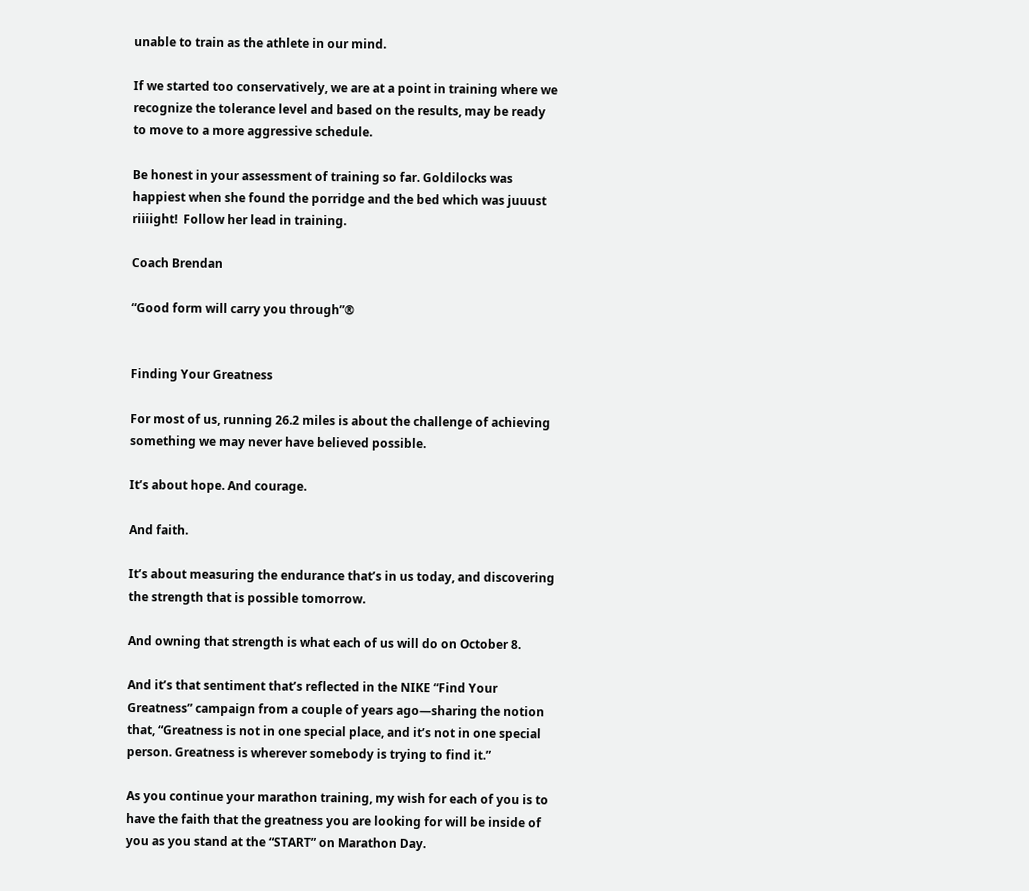unable to train as the athlete in our mind.

If we started too conservatively, we are at a point in training where we recognize the tolerance level and based on the results, may be ready to move to a more aggressive schedule.

Be honest in your assessment of training so far. Goldilocks was happiest when she found the porridge and the bed which was juuust riiiight!  Follow her lead in training.

Coach Brendan

“Good form will carry you through”®


Finding Your Greatness

For most of us, running 26.2 miles is about the challenge of achieving something we may never have believed possible.

It’s about hope. And courage.

And faith.

It’s about measuring the endurance that’s in us today, and discovering the strength that is possible tomorrow.

And owning that strength is what each of us will do on October 8.

And it’s that sentiment that’s reflected in the NIKE “Find Your Greatness” campaign from a couple of years ago—sharing the notion that, “Greatness is not in one special place, and it’s not in one special person. Greatness is wherever somebody is trying to find it.”

As you continue your marathon training, my wish for each of you is to have the faith that the greatness you are looking for will be inside of you as you stand at the “START” on Marathon Day.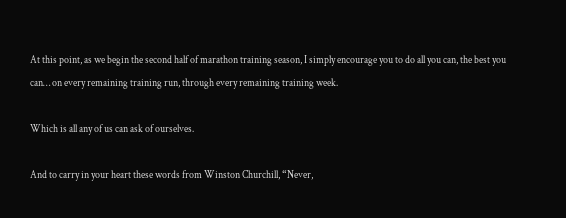At this point, as we begin the second half of marathon training season, I simply encourage you to do all you can, the best you can… on every remaining training run, through every remaining training week.

Which is all any of us can ask of ourselves.

And to carry in your heart these words from Winston Churchill, “Never,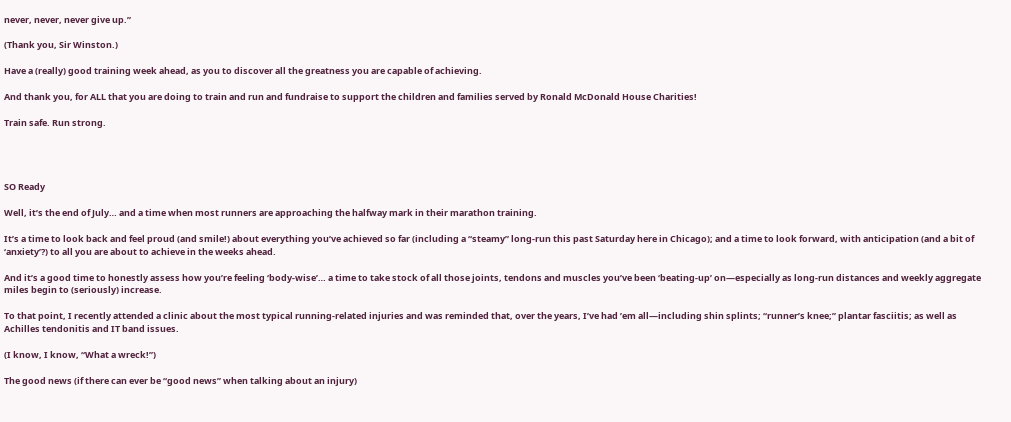never, never, never give up.”

(Thank you, Sir Winston.)

Have a (really) good training week ahead, as you to discover all the greatness you are capable of achieving.

And thank you, for ALL that you are doing to train and run and fundraise to support the children and families served by Ronald McDonald House Charities!

Train safe. Run strong.




SO Ready

Well, it’s the end of July… and a time when most runners are approaching the halfway mark in their marathon training.

It’s a time to look back and feel proud (and smile!) about everything you’ve achieved so far (including a “steamy” long-run this past Saturday here in Chicago); and a time to look forward, with anticipation (and a bit of ‘anxiety’?) to all you are about to achieve in the weeks ahead.

And it’s a good time to honestly assess how you’re feeling ‘body-wise’… a time to take stock of all those joints, tendons and muscles you’ve been ‘beating-up’ on—especially as long-run distances and weekly aggregate miles begin to (seriously) increase.

To that point, I recently attended a clinic about the most typical running-related injuries and was reminded that, over the years, I’ve had ’em all—including shin splints; “runner’s knee;” plantar fasciitis; as well as Achilles tendonitis and IT band issues.

(I know, I know, “What a wreck!”)

The good news (if there can ever be “good news” when talking about an injury)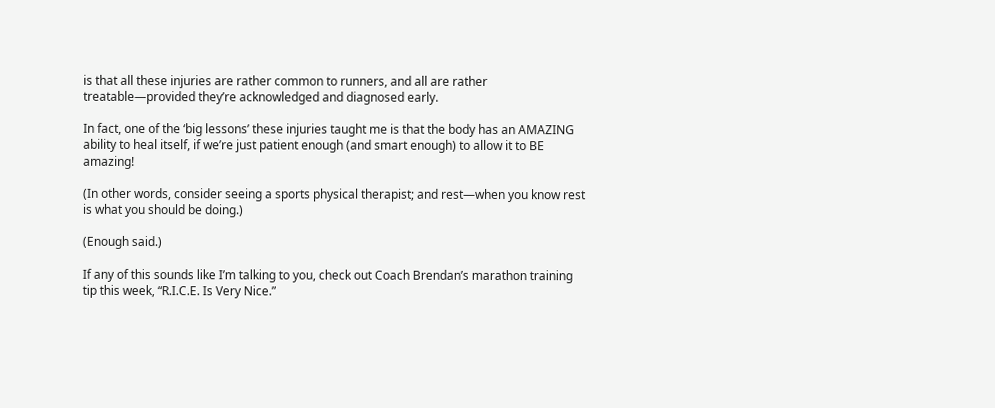is that all these injuries are rather common to runners, and all are rather treatable—provided they’re acknowledged and diagnosed early.

In fact, one of the ‘big lessons’ these injuries taught me is that the body has an AMAZING ability to heal itself, if we’re just patient enough (and smart enough) to allow it to BE amazing!

(In other words, consider seeing a sports physical therapist; and rest—when you know rest is what you should be doing.)

(Enough said.)

If any of this sounds like I’m talking to you, check out Coach Brendan’s marathon training tip this week, “R.I.C.E. Is Very Nice.”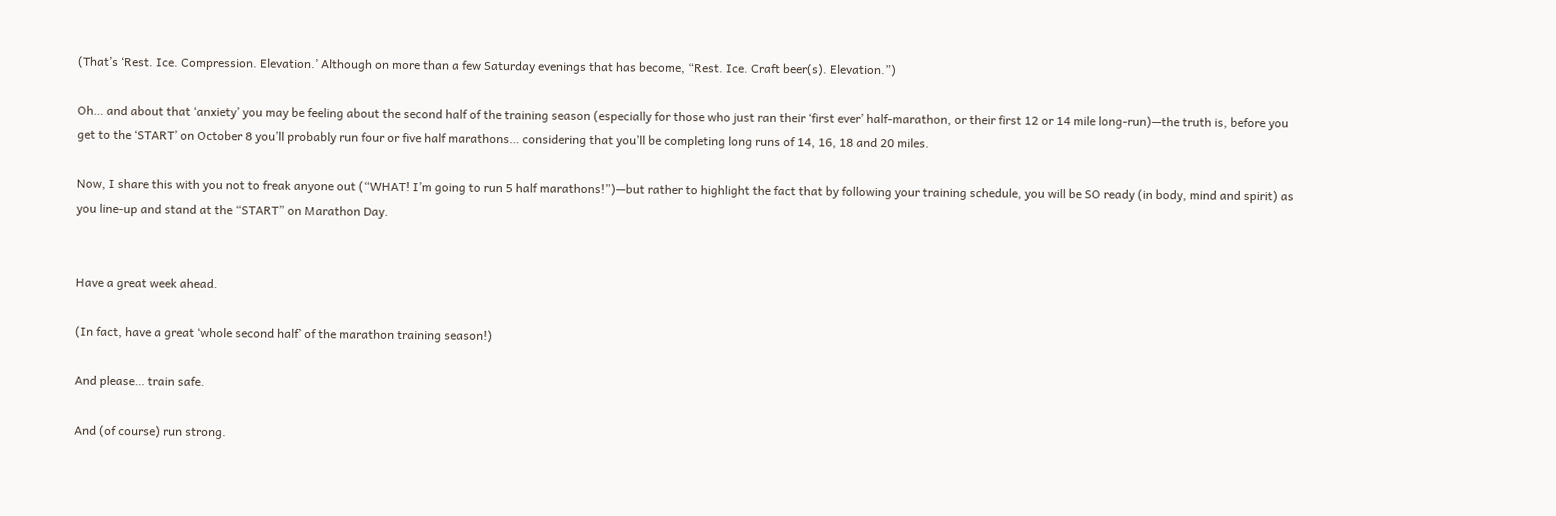(That’s ‘Rest. Ice. Compression. Elevation.’ Although on more than a few Saturday evenings that has become, “Rest. Ice. Craft beer(s). Elevation.”)

Oh… and about that ‘anxiety’ you may be feeling about the second half of the training season (especially for those who just ran their ‘first ever’ half-marathon, or their first 12 or 14 mile long-run)—the truth is, before you get to the ‘START’ on October 8 you’ll probably run four or five half marathons… considering that you’ll be completing long runs of 14, 16, 18 and 20 miles.

Now, I share this with you not to freak anyone out (“WHAT! I’m going to run 5 half marathons!”)—but rather to highlight the fact that by following your training schedule, you will be SO ready (in body, mind and spirit) as you line-up and stand at the “START” on Marathon Day.


Have a great week ahead.

(In fact, have a great ‘whole second half’ of the marathon training season!)

And please… train safe.

And (of course) run strong.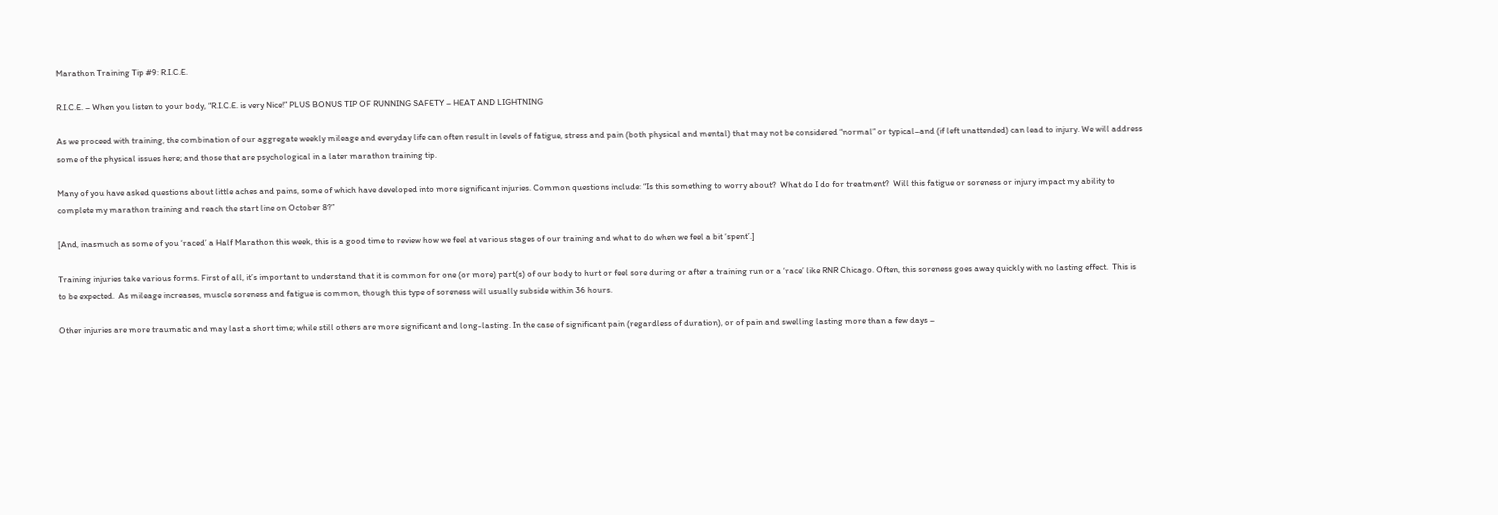Marathon Training Tip #9: R.I.C.E.

R.I.C.E. – When you listen to your body, “R.I.C.E. is very Nice!” PLUS BONUS TIP OF RUNNING SAFETY – HEAT AND LIGHTNING

As we proceed with training, the combination of our aggregate weekly mileage and everyday life can often result in levels of fatigue, stress and pain (both physical and mental) that may not be considered “normal” or typical–and (if left unattended) can lead to injury. We will address some of the physical issues here; and those that are psychological in a later marathon training tip.

Many of you have asked questions about little aches and pains, some of which have developed into more significant injuries. Common questions include: “Is this something to worry about?  What do I do for treatment?  Will this fatigue or soreness or injury impact my ability to complete my marathon training and reach the start line on October 8?”

[And, inasmuch as some of you ‘raced’ a Half Marathon this week, this is a good time to review how we feel at various stages of our training and what to do when we feel a bit ‘spent’.]

Training injuries take various forms. First of all, it’s important to understand that it is common for one (or more) part(s) of our body to hurt or feel sore during or after a training run or a ‘race’ like RNR Chicago. Often, this soreness goes away quickly with no lasting effect.  This is to be expected.  As mileage increases, muscle soreness and fatigue is common, though this type of soreness will usually subside within 36 hours.

Other injuries are more traumatic and may last a short time; while still others are more significant and long-lasting. In the case of significant pain (regardless of duration), or of pain and swelling lasting more than a few days –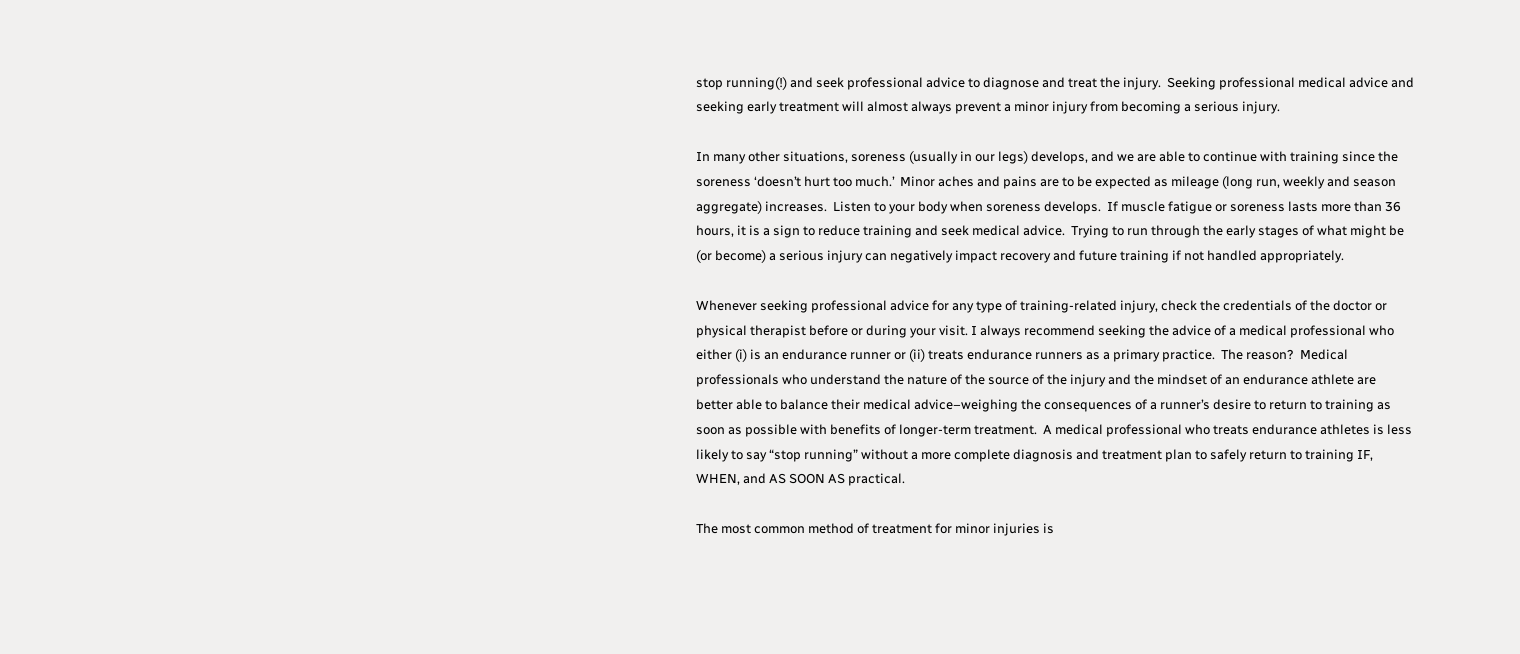stop running(!) and seek professional advice to diagnose and treat the injury.  Seeking professional medical advice and seeking early treatment will almost always prevent a minor injury from becoming a serious injury.

In many other situations, soreness (usually in our legs) develops, and we are able to continue with training since the soreness ‘doesn’t hurt too much.’  Minor aches and pains are to be expected as mileage (long run, weekly and season aggregate) increases.  Listen to your body when soreness develops.  If muscle fatigue or soreness lasts more than 36 hours, it is a sign to reduce training and seek medical advice.  Trying to run through the early stages of what might be (or become) a serious injury can negatively impact recovery and future training if not handled appropriately.

Whenever seeking professional advice for any type of training-related injury, check the credentials of the doctor or physical therapist before or during your visit. I always recommend seeking the advice of a medical professional who either (i) is an endurance runner or (ii) treats endurance runners as a primary practice.  The reason?  Medical professionals who understand the nature of the source of the injury and the mindset of an endurance athlete are better able to balance their medical advice–weighing the consequences of a runner’s desire to return to training as soon as possible with benefits of longer-term treatment.  A medical professional who treats endurance athletes is less likely to say “stop running” without a more complete diagnosis and treatment plan to safely return to training IF, WHEN, and AS SOON AS practical.

The most common method of treatment for minor injuries is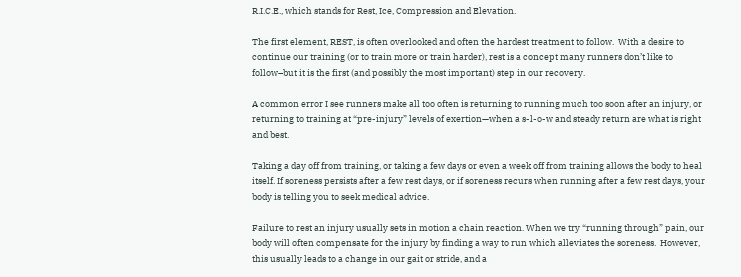R.I.C.E., which stands for Rest, Ice, Compression and Elevation.

The first element, REST, is often overlooked and often the hardest treatment to follow.  With a desire to continue our training (or to train more or train harder), rest is a concept many runners don’t like to follow–but it is the first (and possibly the most important) step in our recovery.

A common error I see runners make all too often is returning to running much too soon after an injury, or returning to training at “pre-injury” levels of exertion—when a s-l-o-w and steady return are what is right and best.

Taking a day off from training, or taking a few days or even a week off from training allows the body to heal itself. If soreness persists after a few rest days, or if soreness recurs when running after a few rest days, your body is telling you to seek medical advice.

Failure to rest an injury usually sets in motion a chain reaction. When we try “running through” pain, our body will often compensate for the injury by finding a way to run which alleviates the soreness.  However, this usually leads to a change in our gait or stride, and a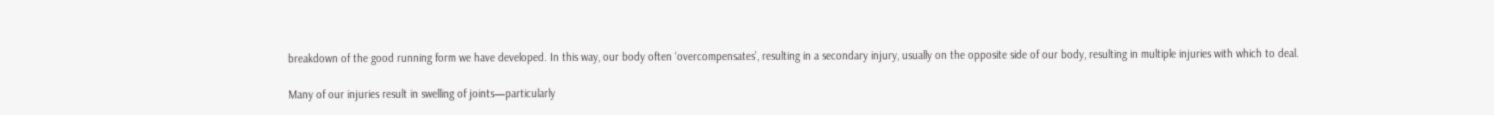breakdown of the good running form we have developed. In this way, our body often ‘overcompensates’, resulting in a secondary injury, usually on the opposite side of our body, resulting in multiple injuries with which to deal.

Many of our injuries result in swelling of joints—particularly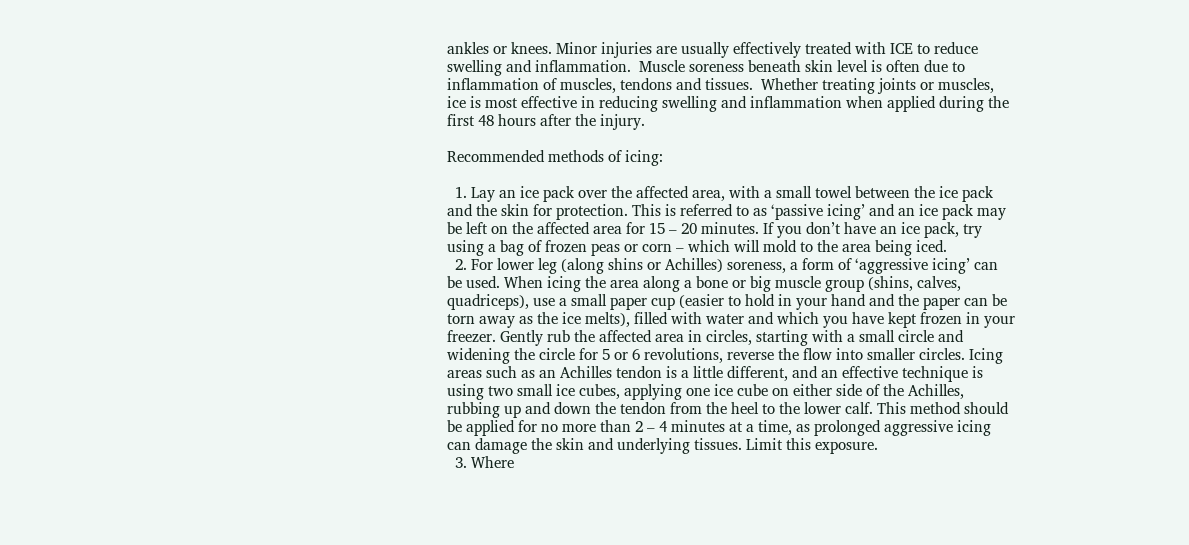ankles or knees. Minor injuries are usually effectively treated with ICE to reduce swelling and inflammation.  Muscle soreness beneath skin level is often due to inflammation of muscles, tendons and tissues.  Whether treating joints or muscles, ice is most effective in reducing swelling and inflammation when applied during the first 48 hours after the injury.

Recommended methods of icing:

  1. Lay an ice pack over the affected area, with a small towel between the ice pack and the skin for protection. This is referred to as ‘passive icing’ and an ice pack may be left on the affected area for 15 – 20 minutes. If you don’t have an ice pack, try using a bag of frozen peas or corn – which will mold to the area being iced.
  2. For lower leg (along shins or Achilles) soreness, a form of ‘aggressive icing’ can be used. When icing the area along a bone or big muscle group (shins, calves, quadriceps), use a small paper cup (easier to hold in your hand and the paper can be torn away as the ice melts), filled with water and which you have kept frozen in your freezer. Gently rub the affected area in circles, starting with a small circle and widening the circle for 5 or 6 revolutions, reverse the flow into smaller circles. Icing areas such as an Achilles tendon is a little different, and an effective technique is using two small ice cubes, applying one ice cube on either side of the Achilles, rubbing up and down the tendon from the heel to the lower calf. This method should be applied for no more than 2 – 4 minutes at a time, as prolonged aggressive icing can damage the skin and underlying tissues. Limit this exposure.
  3. Where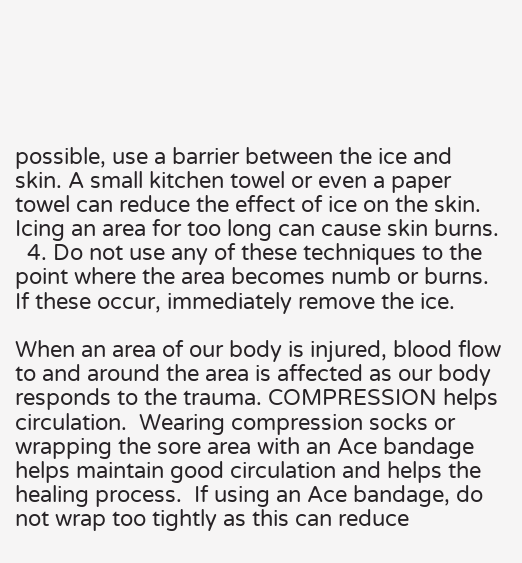possible, use a barrier between the ice and skin. A small kitchen towel or even a paper towel can reduce the effect of ice on the skin. Icing an area for too long can cause skin burns.
  4. Do not use any of these techniques to the point where the area becomes numb or burns. If these occur, immediately remove the ice.

When an area of our body is injured, blood flow to and around the area is affected as our body responds to the trauma. COMPRESSION helps circulation.  Wearing compression socks or wrapping the sore area with an Ace bandage helps maintain good circulation and helps the healing process.  If using an Ace bandage, do not wrap too tightly as this can reduce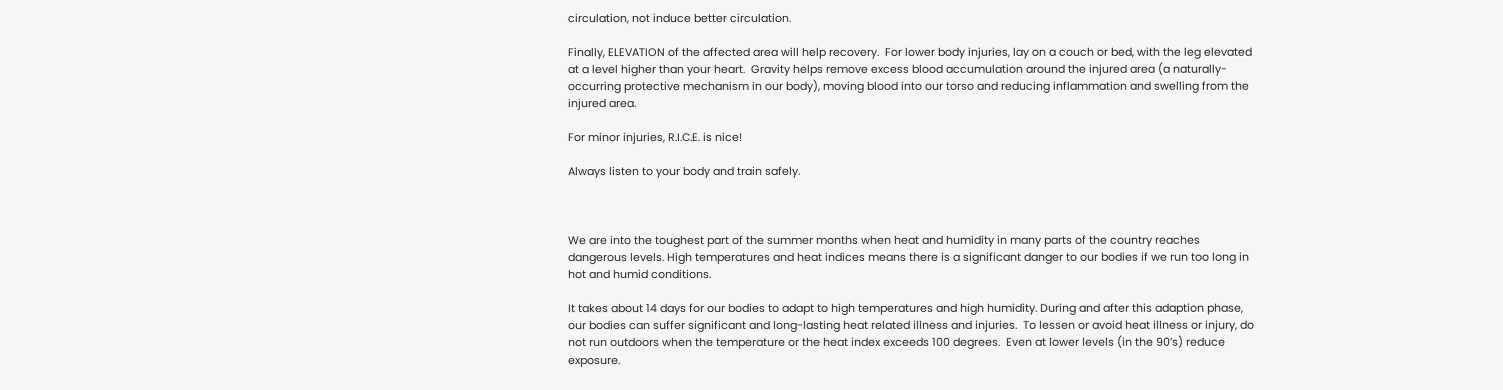circulation, not induce better circulation.

Finally, ELEVATION of the affected area will help recovery.  For lower body injuries, lay on a couch or bed, with the leg elevated at a level higher than your heart.  Gravity helps remove excess blood accumulation around the injured area (a naturally-occurring protective mechanism in our body), moving blood into our torso and reducing inflammation and swelling from the injured area.

For minor injuries, R.I.C.E. is nice!

Always listen to your body and train safely.



We are into the toughest part of the summer months when heat and humidity in many parts of the country reaches dangerous levels. High temperatures and heat indices means there is a significant danger to our bodies if we run too long in hot and humid conditions.

It takes about 14 days for our bodies to adapt to high temperatures and high humidity. During and after this adaption phase, our bodies can suffer significant and long-lasting heat related illness and injuries.  To lessen or avoid heat illness or injury, do not run outdoors when the temperature or the heat index exceeds 100 degrees.  Even at lower levels (in the 90’s) reduce exposure.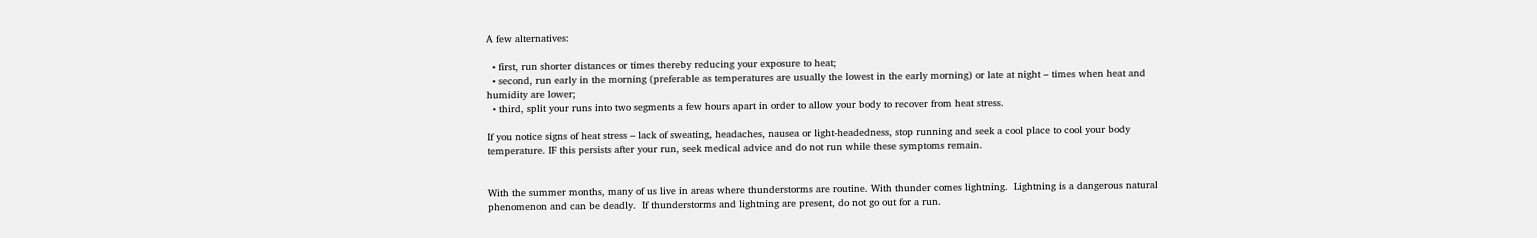A few alternatives:

  • first, run shorter distances or times thereby reducing your exposure to heat;
  • second, run early in the morning (preferable as temperatures are usually the lowest in the early morning) or late at night – times when heat and humidity are lower;
  • third, split your runs into two segments a few hours apart in order to allow your body to recover from heat stress.

If you notice signs of heat stress – lack of sweating, headaches, nausea or light-headedness, stop running and seek a cool place to cool your body temperature. IF this persists after your run, seek medical advice and do not run while these symptoms remain.


With the summer months, many of us live in areas where thunderstorms are routine. With thunder comes lightning.  Lightning is a dangerous natural phenomenon and can be deadly.  If thunderstorms and lightning are present, do not go out for a run.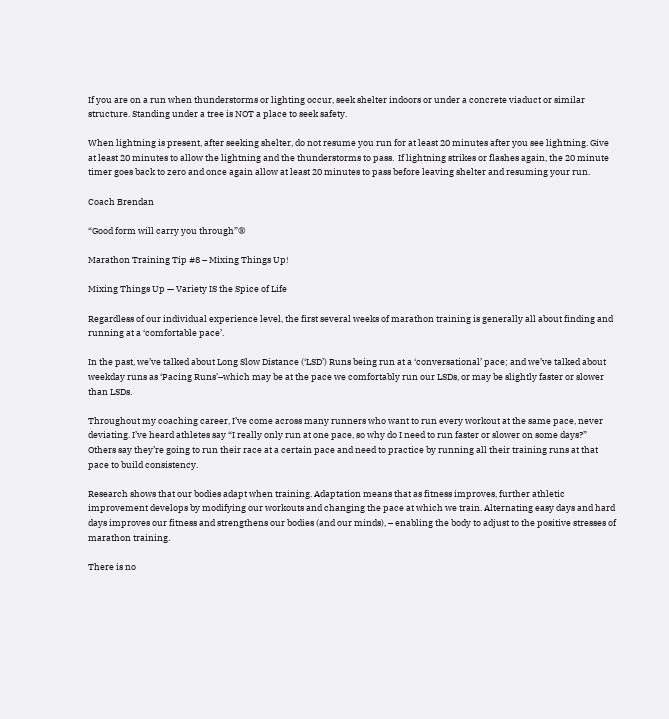If you are on a run when thunderstorms or lighting occur, seek shelter indoors or under a concrete viaduct or similar structure. Standing under a tree is NOT a place to seek safety.

When lightning is present, after seeking shelter, do not resume you run for at least 20 minutes after you see lightning. Give at least 20 minutes to allow the lightning and the thunderstorms to pass.  If lightning strikes or flashes again, the 20 minute timer goes back to zero and once again allow at least 20 minutes to pass before leaving shelter and resuming your run.

Coach Brendan

“Good form will carry you through”®

Marathon Training Tip #8 – Mixing Things Up!

Mixing Things Up — Variety IS the Spice of Life

Regardless of our individual experience level, the first several weeks of marathon training is generally all about finding and running at a ‘comfortable pace’.

In the past, we’ve talked about Long Slow Distance (‘LSD’) Runs being run at a ‘conversational’ pace; and we’ve talked about weekday runs as ‘Pacing Runs’–which may be at the pace we comfortably run our LSDs, or may be slightly faster or slower than LSDs.

Throughout my coaching career, I’ve come across many runners who want to run every workout at the same pace, never deviating. I’ve heard athletes say “I really only run at one pace, so why do I need to run faster or slower on some days?”  Others say they’re going to run their race at a certain pace and need to practice by running all their training runs at that pace to build consistency.

Research shows that our bodies adapt when training. Adaptation means that as fitness improves, further athletic improvement develops by modifying our workouts and changing the pace at which we train. Alternating easy days and hard days improves our fitness and strengthens our bodies (and our minds), – enabling the body to adjust to the positive stresses of marathon training.

There is no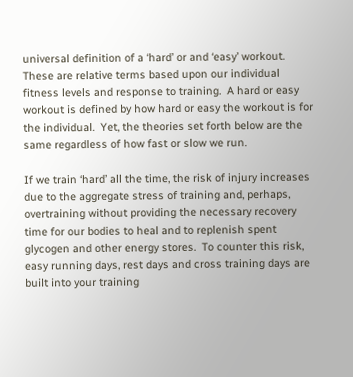universal definition of a ‘hard’ or and ‘easy’ workout. These are relative terms based upon our individual fitness levels and response to training.  A hard or easy workout is defined by how hard or easy the workout is for the individual.  Yet, the theories set forth below are the same regardless of how fast or slow we run.

If we train ‘hard’ all the time, the risk of injury increases due to the aggregate stress of training and, perhaps, overtraining without providing the necessary recovery time for our bodies to heal and to replenish spent glycogen and other energy stores.  To counter this risk, easy running days, rest days and cross training days are built into your training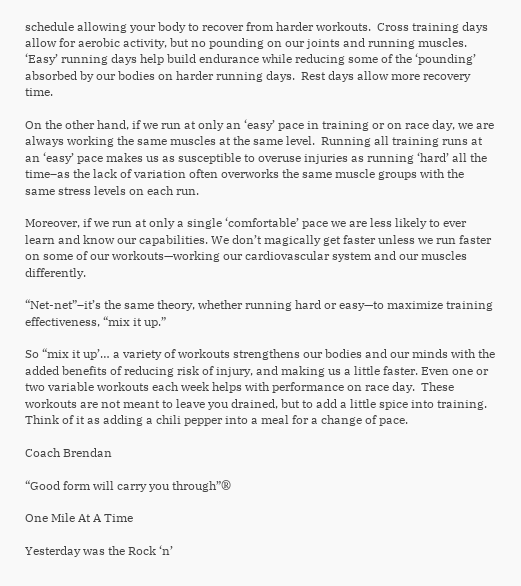schedule allowing your body to recover from harder workouts.  Cross training days allow for aerobic activity, but no pounding on our joints and running muscles.  ‘Easy’ running days help build endurance while reducing some of the ‘pounding’ absorbed by our bodies on harder running days.  Rest days allow more recovery time.

On the other hand, if we run at only an ‘easy’ pace in training or on race day, we are always working the same muscles at the same level.  Running all training runs at an ‘easy’ pace makes us as susceptible to overuse injuries as running ‘hard’ all the time–as the lack of variation often overworks the same muscle groups with the same stress levels on each run.

Moreover, if we run at only a single ‘comfortable’ pace we are less likely to ever learn and know our capabilities. We don’t magically get faster unless we run faster on some of our workouts—working our cardiovascular system and our muscles differently.

“Net-net”–it’s the same theory, whether running hard or easy—to maximize training effectiveness, “mix it up.”

So “mix it up’… a variety of workouts strengthens our bodies and our minds with the added benefits of reducing risk of injury, and making us a little faster. Even one or two variable workouts each week helps with performance on race day.  These workouts are not meant to leave you drained, but to add a little spice into training.  Think of it as adding a chili pepper into a meal for a change of pace.

Coach Brendan

“Good form will carry you through”®

One Mile At A Time

Yesterday was the Rock ‘n’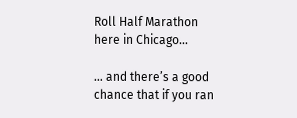Roll Half Marathon here in Chicago…

… and there’s a good chance that if you ran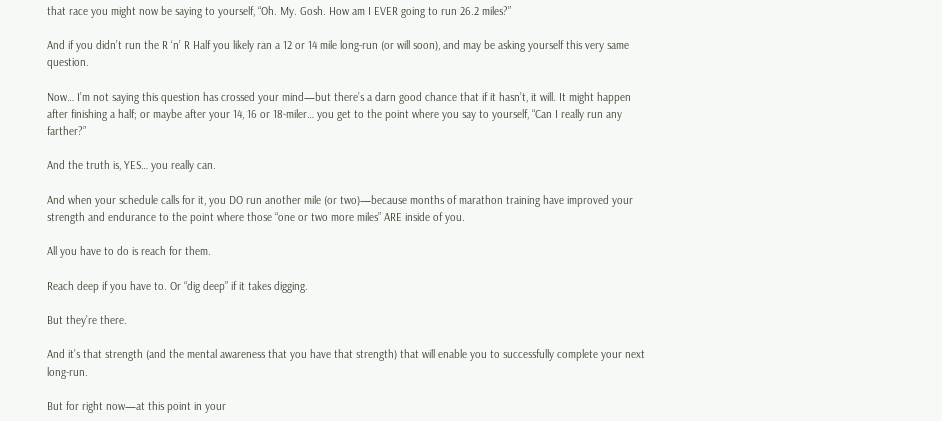that race you might now be saying to yourself, “Oh. My. Gosh. How am I EVER going to run 26.2 miles?”

And if you didn’t run the R ‘n’ R Half you likely ran a 12 or 14 mile long-run (or will soon), and may be asking yourself this very same question.

Now… I’m not saying this question has crossed your mind—but there’s a darn good chance that if it hasn’t, it will. It might happen after finishing a half; or maybe after your 14, 16 or 18-miler… you get to the point where you say to yourself, “Can I really run any farther?”

And the truth is, YES… you really can.

And when your schedule calls for it, you DO run another mile (or two)—because months of marathon training have improved your strength and endurance to the point where those “one or two more miles” ARE inside of you.

All you have to do is reach for them.

Reach deep if you have to. Or “dig deep” if it takes digging.

But they’re there.

And it’s that strength (and the mental awareness that you have that strength) that will enable you to successfully complete your next long-run.

But for right now—at this point in your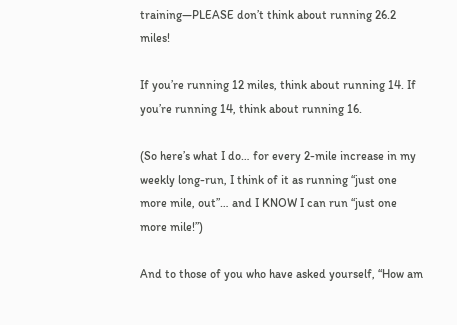training—PLEASE don’t think about running 26.2 miles!

If you’re running 12 miles, think about running 14. If you’re running 14, think about running 16.

(So here’s what I do… for every 2-mile increase in my weekly long-run, I think of it as running “just one more mile, out”… and I KNOW I can run “just one more mile!”)

And to those of you who have asked yourself, “How am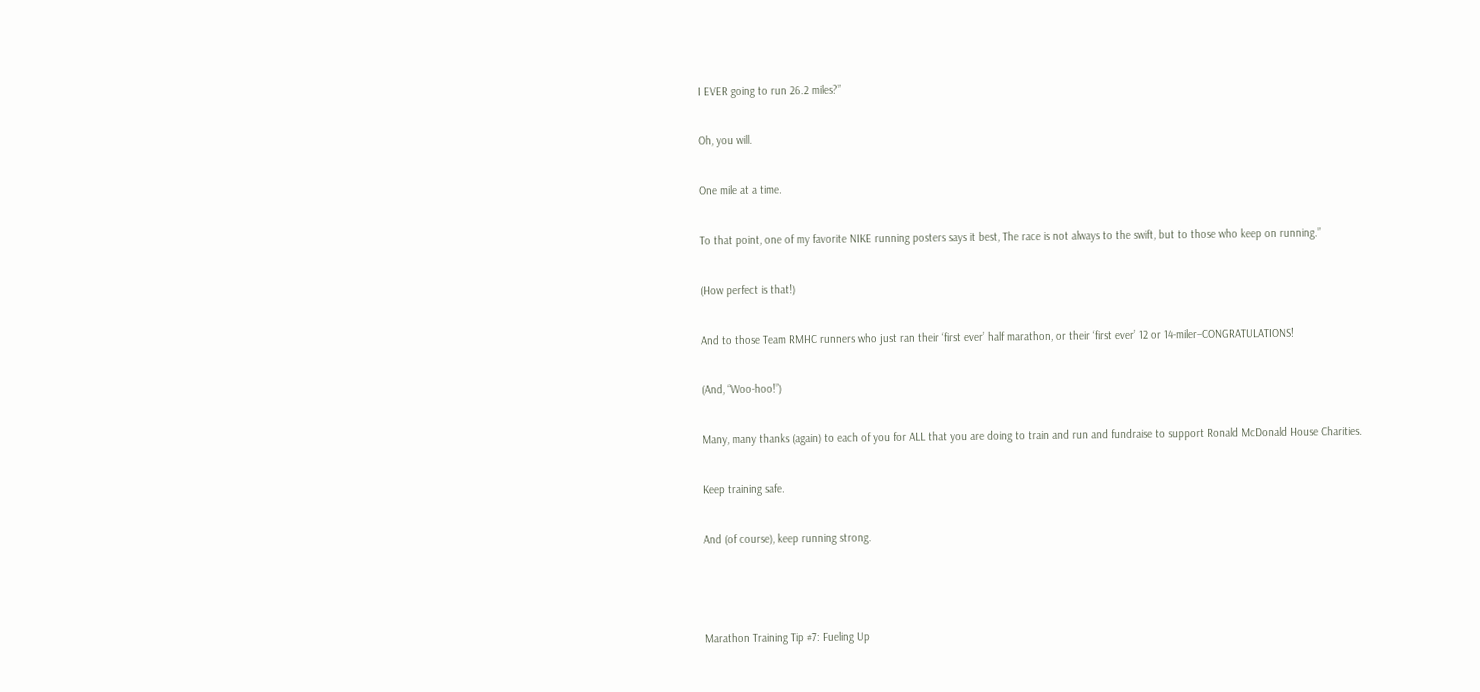I EVER going to run 26.2 miles?”

Oh, you will.

One mile at a time.

To that point, one of my favorite NIKE running posters says it best, The race is not always to the swift, but to those who keep on running.”

(How perfect is that!)

And to those Team RMHC runners who just ran their ‘first ever’ half marathon, or their ‘first ever’ 12 or 14-miler–CONGRATULATIONS!

(And, “Woo-hoo!”)

Many, many thanks (again) to each of you for ALL that you are doing to train and run and fundraise to support Ronald McDonald House Charities.

Keep training safe.

And (of course), keep running strong.



Marathon Training Tip #7: Fueling Up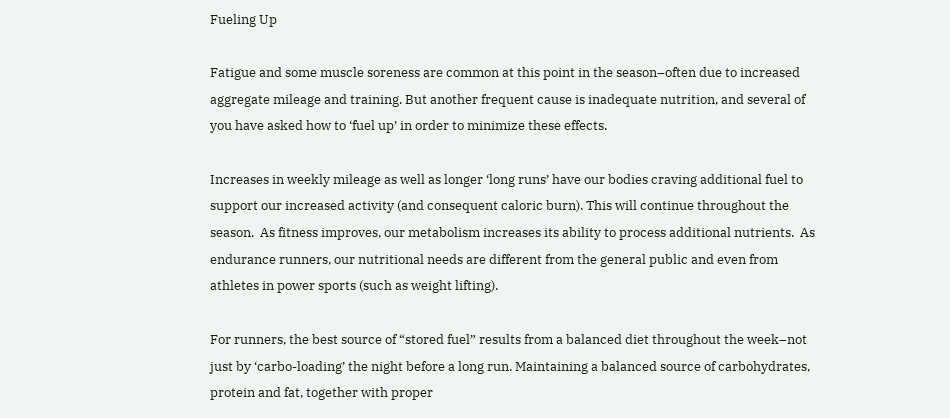Fueling Up

Fatigue and some muscle soreness are common at this point in the season–often due to increased aggregate mileage and training. But another frequent cause is inadequate nutrition, and several of you have asked how to ‘fuel up’ in order to minimize these effects.

Increases in weekly mileage as well as longer ‘long runs’ have our bodies craving additional fuel to support our increased activity (and consequent caloric burn). This will continue throughout the season.  As fitness improves, our metabolism increases its ability to process additional nutrients.  As endurance runners, our nutritional needs are different from the general public and even from athletes in power sports (such as weight lifting).

For runners, the best source of “stored fuel” results from a balanced diet throughout the week–not just by ‘carbo-loading’ the night before a long run. Maintaining a balanced source of carbohydrates, protein and fat, together with proper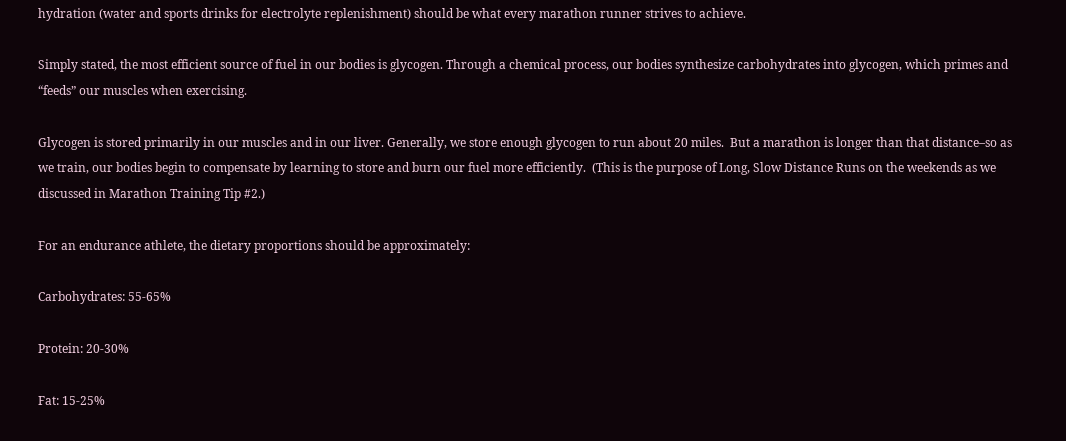hydration (water and sports drinks for electrolyte replenishment) should be what every marathon runner strives to achieve.

Simply stated, the most efficient source of fuel in our bodies is glycogen. Through a chemical process, our bodies synthesize carbohydrates into glycogen, which primes and “feeds” our muscles when exercising.

Glycogen is stored primarily in our muscles and in our liver. Generally, we store enough glycogen to run about 20 miles.  But a marathon is longer than that distance–so as we train, our bodies begin to compensate by learning to store and burn our fuel more efficiently.  (This is the purpose of Long, Slow Distance Runs on the weekends as we discussed in Marathon Training Tip #2.)

For an endurance athlete, the dietary proportions should be approximately:

Carbohydrates: 55-65%

Protein: 20-30%

Fat: 15-25%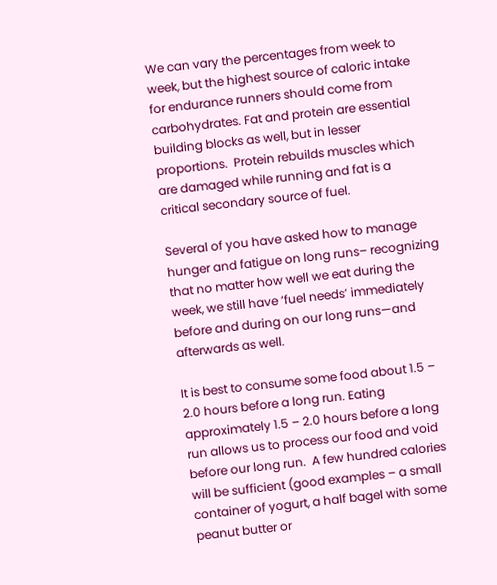We can vary the percentages from week to week, but the highest source of caloric intake for endurance runners should come from carbohydrates. Fat and protein are essential building blocks as well, but in lesser proportions.  Protein rebuilds muscles which are damaged while running and fat is a critical secondary source of fuel.

Several of you have asked how to manage hunger and fatigue on long runs– recognizing that no matter how well we eat during the week, we still have ‘fuel needs’ immediately before and during on our long runs—and afterwards as well.

It is best to consume some food about 1.5 – 2.0 hours before a long run. Eating approximately 1.5 – 2.0 hours before a long run allows us to process our food and void before our long run.  A few hundred calories will be sufficient (good examples – a small container of yogurt, a half bagel with some peanut butter or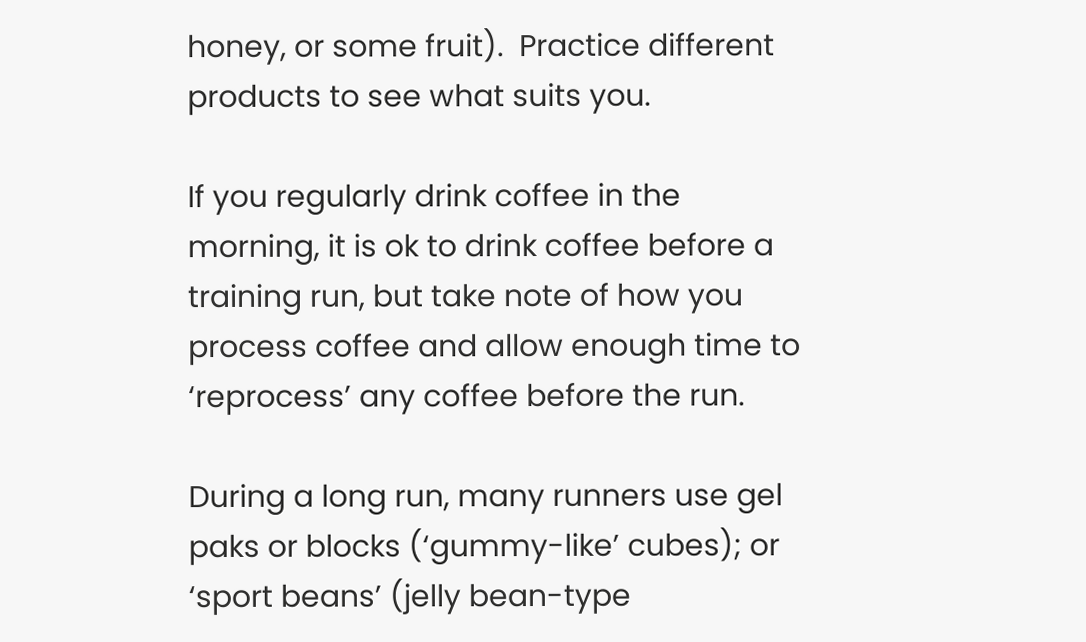honey, or some fruit).  Practice different products to see what suits you.

If you regularly drink coffee in the morning, it is ok to drink coffee before a training run, but take note of how you process coffee and allow enough time to ‘reprocess’ any coffee before the run.

During a long run, many runners use gel paks or blocks (‘gummy-like’ cubes); or ‘sport beans’ (jelly bean-type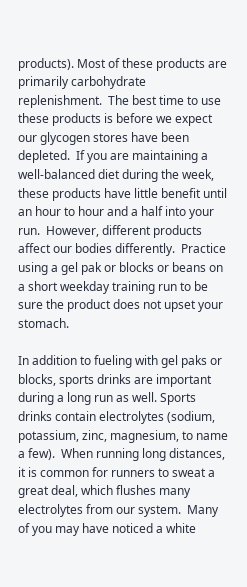products). Most of these products are primarily carbohydrate replenishment.  The best time to use these products is before we expect our glycogen stores have been depleted.  If you are maintaining a well-balanced diet during the week, these products have little benefit until an hour to hour and a half into your run.  However, different products affect our bodies differently.  Practice using a gel pak or blocks or beans on a short weekday training run to be sure the product does not upset your stomach.

In addition to fueling with gel paks or blocks, sports drinks are important during a long run as well. Sports drinks contain electrolytes (sodium, potassium, zinc, magnesium, to name a few).  When running long distances, it is common for runners to sweat a great deal, which flushes many electrolytes from our system.  Many of you may have noticed a white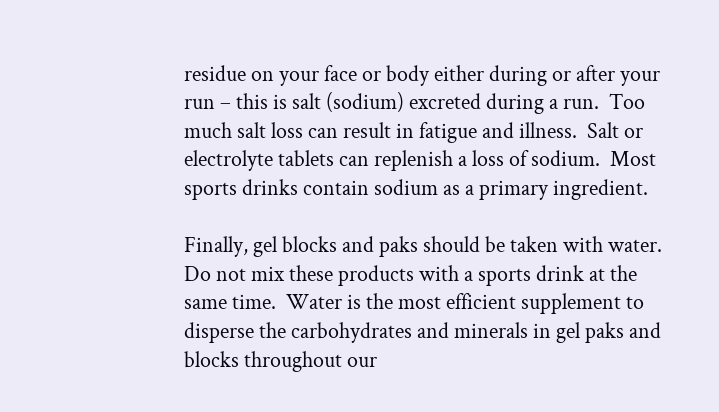residue on your face or body either during or after your run – this is salt (sodium) excreted during a run.  Too much salt loss can result in fatigue and illness.  Salt or electrolyte tablets can replenish a loss of sodium.  Most sports drinks contain sodium as a primary ingredient.

Finally, gel blocks and paks should be taken with water. Do not mix these products with a sports drink at the same time.  Water is the most efficient supplement to disperse the carbohydrates and minerals in gel paks and blocks throughout our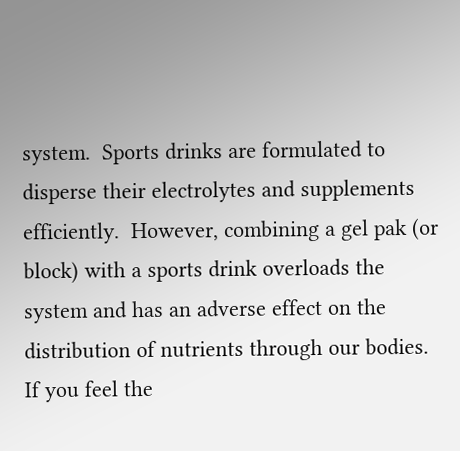system.  Sports drinks are formulated to disperse their electrolytes and supplements efficiently.  However, combining a gel pak (or block) with a sports drink overloads the system and has an adverse effect on the distribution of nutrients through our bodies.  If you feel the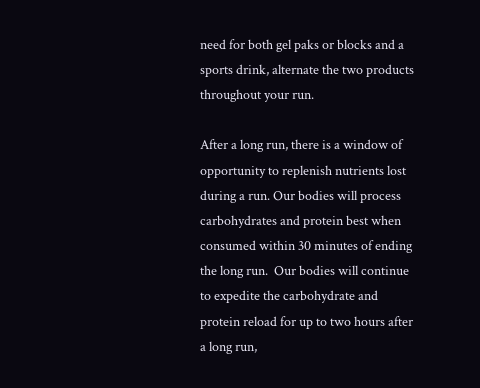need for both gel paks or blocks and a sports drink, alternate the two products throughout your run.

After a long run, there is a window of opportunity to replenish nutrients lost during a run. Our bodies will process carbohydrates and protein best when consumed within 30 minutes of ending the long run.  Our bodies will continue to expedite the carbohydrate and protein reload for up to two hours after a long run,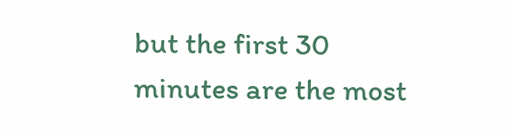but the first 30 minutes are the most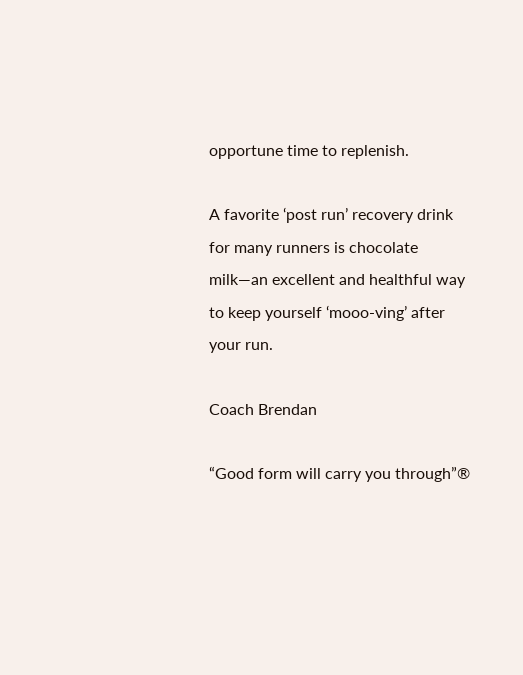opportune time to replenish.

A favorite ‘post run’ recovery drink for many runners is chocolate milk—an excellent and healthful way to keep yourself ‘mooo-ving’ after your run.

Coach Brendan

“Good form will carry you through”®